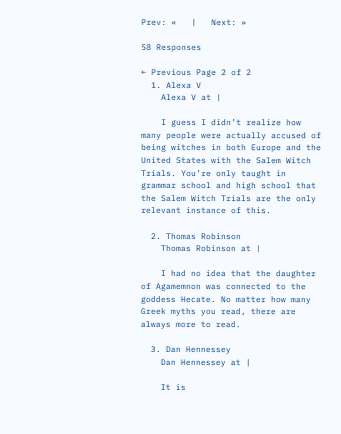Prev: «   |   Next: »

58 Responses

← Previous Page 2 of 2
  1. Alexa V
    Alexa V at |

    I guess I didn’t realize how many people were actually accused of being witches in both Europe and the United States with the Salem Witch Trials. You’re only taught in grammar school and high school that the Salem Witch Trials are the only relevant instance of this.

  2. Thomas Robinson
    Thomas Robinson at |

    I had no idea that the daughter of Agamemnon was connected to the goddess Hecate. No matter how many Greek myths you read, there are always more to read.

  3. Dan Hennessey
    Dan Hennessey at |

    It is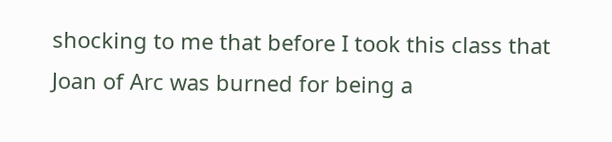shocking to me that before I took this class that Joan of Arc was burned for being a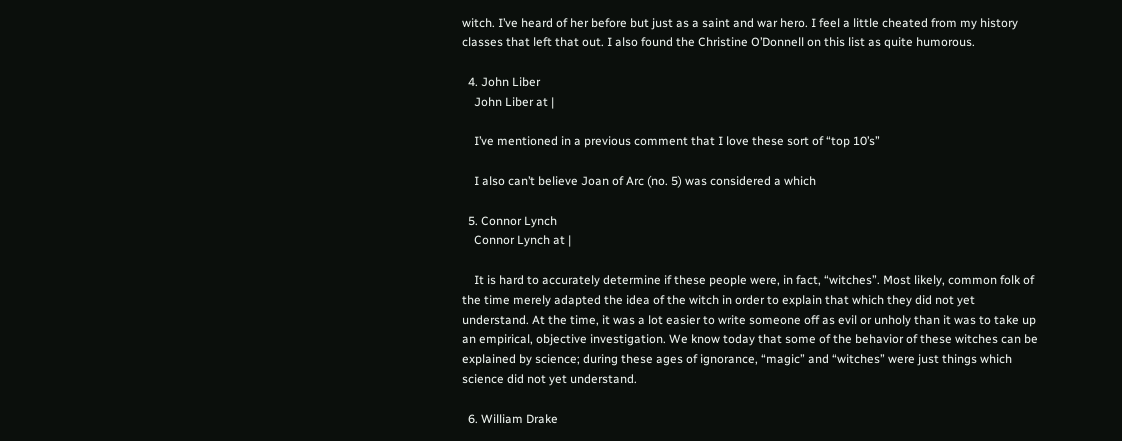witch. I’ve heard of her before but just as a saint and war hero. I feel a little cheated from my history classes that left that out. I also found the Christine O’Donnell on this list as quite humorous.

  4. John Liber
    John Liber at |

    I’ve mentioned in a previous comment that I love these sort of “top 10’s”

    I also can’t believe Joan of Arc (no. 5) was considered a which

  5. Connor Lynch
    Connor Lynch at |

    It is hard to accurately determine if these people were, in fact, “witches”. Most likely, common folk of the time merely adapted the idea of the witch in order to explain that which they did not yet understand. At the time, it was a lot easier to write someone off as evil or unholy than it was to take up an empirical, objective investigation. We know today that some of the behavior of these witches can be explained by science; during these ages of ignorance, “magic” and “witches” were just things which science did not yet understand.

  6. William Drake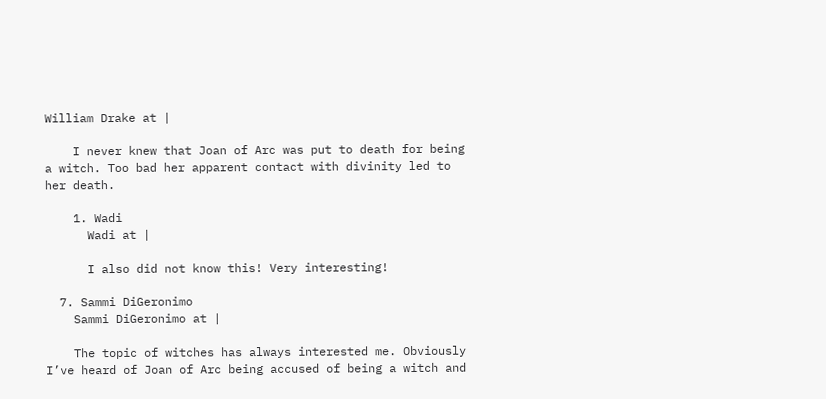William Drake at |

    I never knew that Joan of Arc was put to death for being a witch. Too bad her apparent contact with divinity led to her death.

    1. Wadi
      Wadi at |

      I also did not know this! Very interesting!

  7. Sammi DiGeronimo
    Sammi DiGeronimo at |

    The topic of witches has always interested me. Obviously I’ve heard of Joan of Arc being accused of being a witch and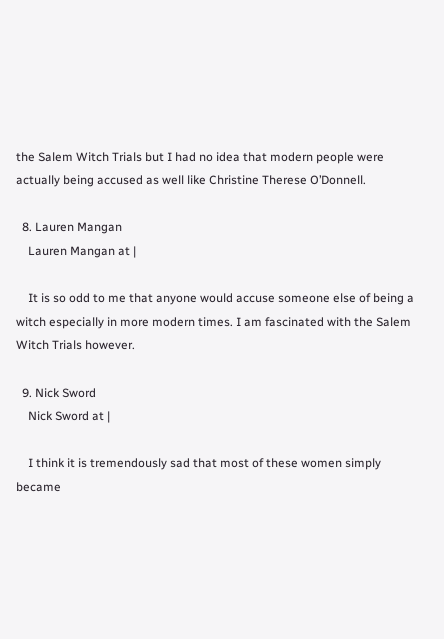the Salem Witch Trials but I had no idea that modern people were actually being accused as well like Christine Therese O’Donnell.

  8. Lauren Mangan
    Lauren Mangan at |

    It is so odd to me that anyone would accuse someone else of being a witch especially in more modern times. I am fascinated with the Salem Witch Trials however.

  9. Nick Sword
    Nick Sword at |

    I think it is tremendously sad that most of these women simply became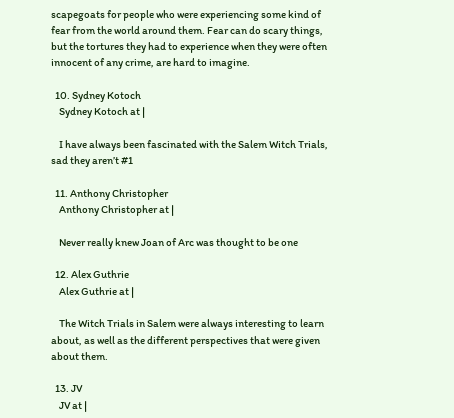scapegoats for people who were experiencing some kind of fear from the world around them. Fear can do scary things, but the tortures they had to experience when they were often innocent of any crime, are hard to imagine.

  10. Sydney Kotoch
    Sydney Kotoch at |

    I have always been fascinated with the Salem Witch Trials, sad they aren’t #1

  11. Anthony Christopher
    Anthony Christopher at |

    Never really knew Joan of Arc was thought to be one

  12. Alex Guthrie
    Alex Guthrie at |

    The Witch Trials in Salem were always interesting to learn about, as well as the different perspectives that were given about them.

  13. JV
    JV at |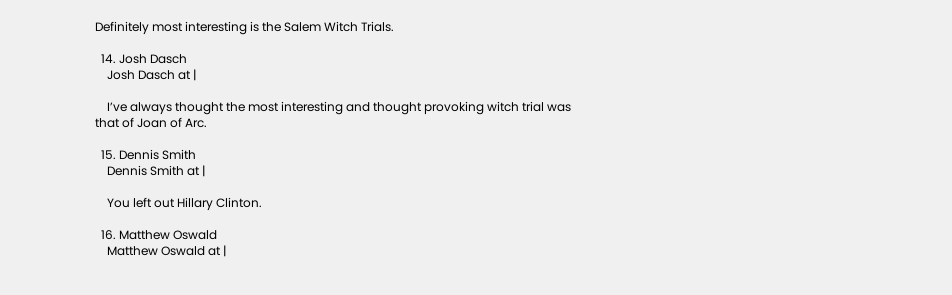Definitely most interesting is the Salem Witch Trials.

  14. Josh Dasch
    Josh Dasch at |

    I’ve always thought the most interesting and thought provoking witch trial was that of Joan of Arc.

  15. Dennis Smith
    Dennis Smith at |

    You left out Hillary Clinton.

  16. Matthew Oswald
    Matthew Oswald at |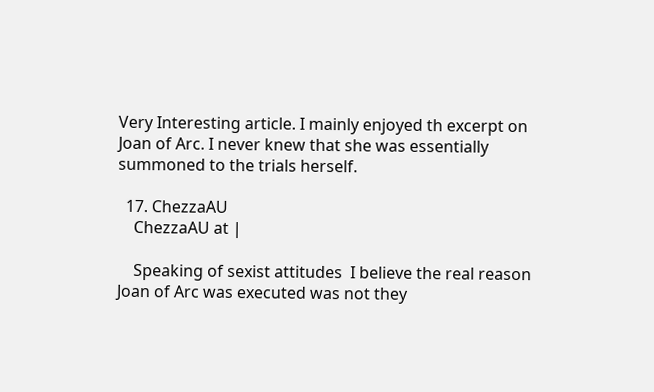Very Interesting article. I mainly enjoyed th excerpt on Joan of Arc. I never knew that she was essentially summoned to the trials herself.

  17. ChezzaAU
    ChezzaAU at |

    Speaking of sexist attitudes  I believe the real reason Joan of Arc was executed was not they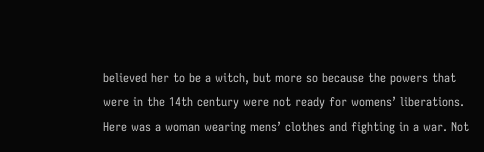believed her to be a witch, but more so because the powers that were in the 14th century were not ready for womens’ liberations. Here was a woman wearing mens’ clothes and fighting in a war. Not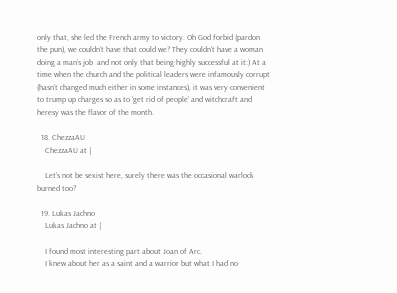only that, she led the French army to victory. Oh God forbid (pardon the pun), we couldn’t have that could we? They couldn’t have a woman doing a man’s job  and not only that being highly successful at it:) At a time when the church and the political leaders were infamously corrupt (hasn’t changed much either in some instances), it was very convenient to trump up charges so as to ‘get rid of people’ and witchcraft and heresy was the flavor of the month.

  18. ChezzaAU
    ChezzaAU at |

    Let’s not be sexist here, surely there was the occasional warlock burned too?

  19. Lukas Jachno
    Lukas Jachno at |

    I found most interesting part about Joan of Arc.
    I knew about her as a saint and a warrior but what I had no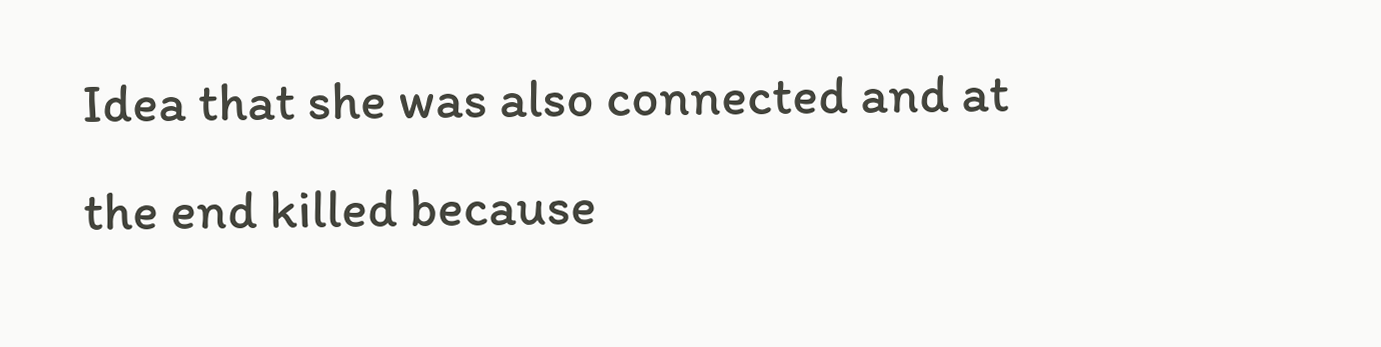Idea that she was also connected and at the end killed because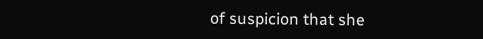of suspicion that she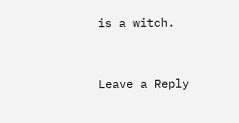is a witch.


Leave a Reply